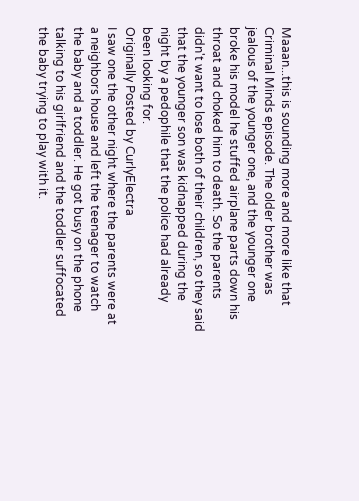Maaan...this is sounding more and more like that Criminal Minds episode. The older brother was jealous of the younger one, and the younger one broke his model he stuffed airplane parts down his throat and choked him to death. So the parents didn't want to lose both of their children, so they said that the younger son was kidnapped during the night by a pedophile that the police had already been looking for.
Originally Posted by CurlyElectra
I saw one the other night where the parents were at a neighbors house and left the teenager to watch the baby and a toddler. He got busy on the phone talking to his girlfriend and the toddler suffocated the baby trying to play with it.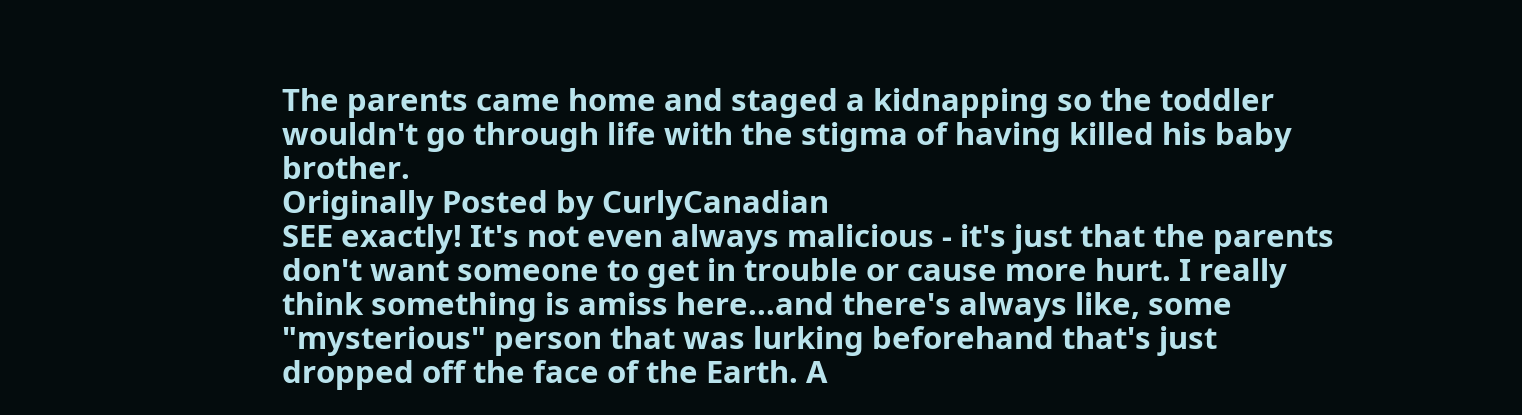The parents came home and staged a kidnapping so the toddler wouldn't go through life with the stigma of having killed his baby brother.
Originally Posted by CurlyCanadian
SEE exactly! It's not even always malicious - it's just that the parents don't want someone to get in trouble or cause more hurt. I really think something is amiss here...and there's always like, some "mysterious" person that was lurking beforehand that's just dropped off the face of the Earth. A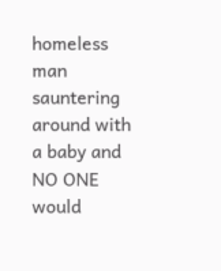homeless man sauntering around with a baby and NO ONE would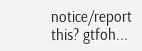notice/report this? gtfoh...